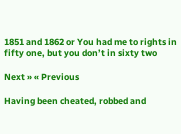1851 and 1862 or You had me to rights in fifty one, but you don’t in sixty two

Next » « Previous

Having been cheated, robbed and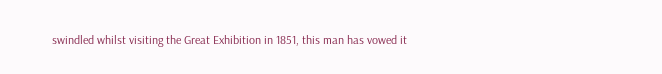swindled whilst visiting the Great Exhibition in 1851, this man has vowed it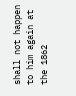shall not happen to him again at the 1862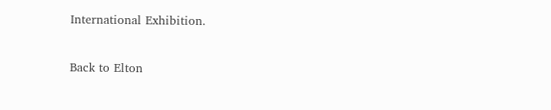International Exhibition.

Back to Elton